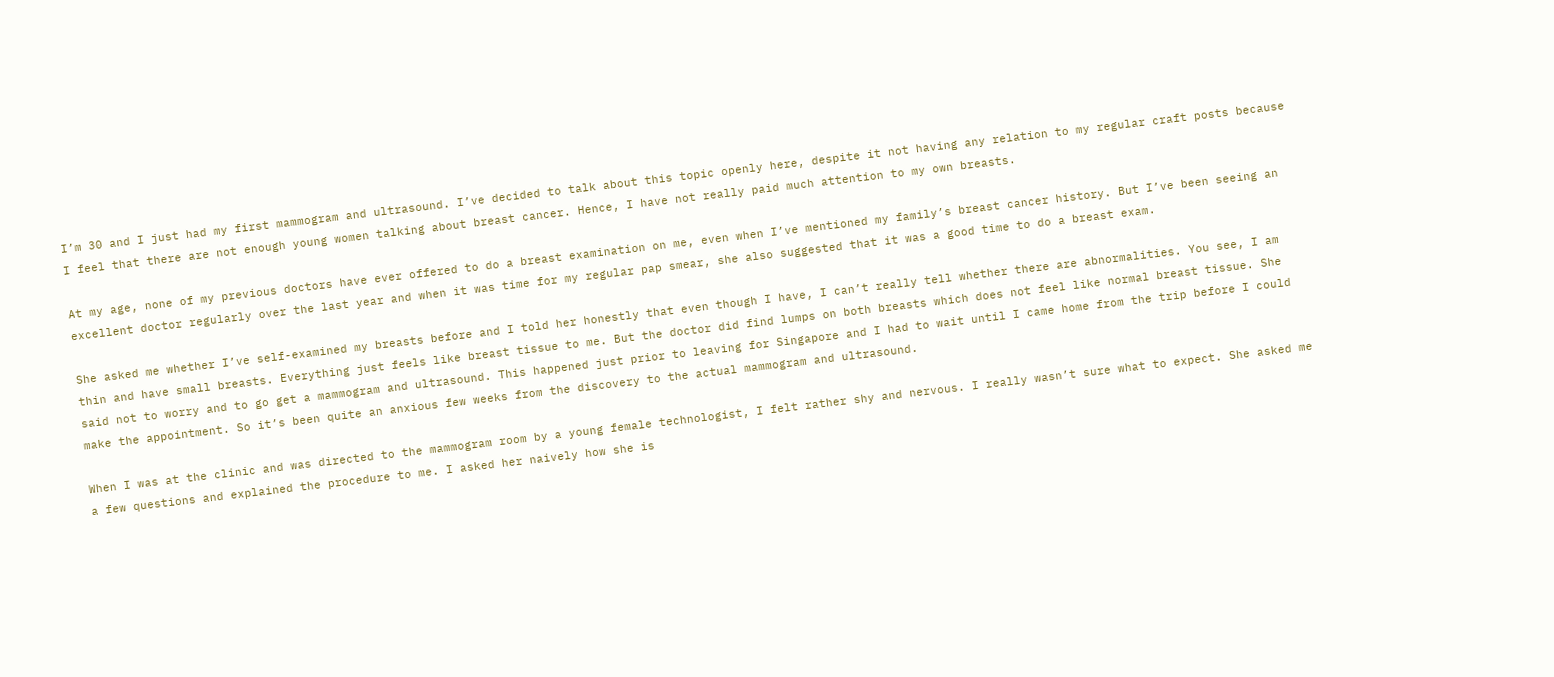I’m 30 and I just had my first mammogram and ultrasound. I’ve decided to talk about this topic openly here, despite it not having any relation to my regular craft posts because I feel that there are not enough young women talking about breast cancer. Hence, I have not really paid much attention to my own breasts.

At my age, none of my previous doctors have ever offered to do a breast examination on me, even when I’ve mentioned my family’s breast cancer history. But I’ve been seeing an excellent doctor regularly over the last year and when it was time for my regular pap smear, she also suggested that it was a good time to do a breast exam.

She asked me whether I’ve self-examined my breasts before and I told her honestly that even though I have, I can’t really tell whether there are abnormalities. You see, I am thin and have small breasts. Everything just feels like breast tissue to me. But the doctor did find lumps on both breasts which does not feel like normal breast tissue. She said not to worry and to go get a mammogram and ultrasound. This happened just prior to leaving for Singapore and I had to wait until I came home from the trip before I could make the appointment. So it’s been quite an anxious few weeks from the discovery to the actual mammogram and ultrasound.

When I was at the clinic and was directed to the mammogram room by a young female technologist, I felt rather shy and nervous. I really wasn’t sure what to expect. She asked me a few questions and explained the procedure to me. I asked her naively how she is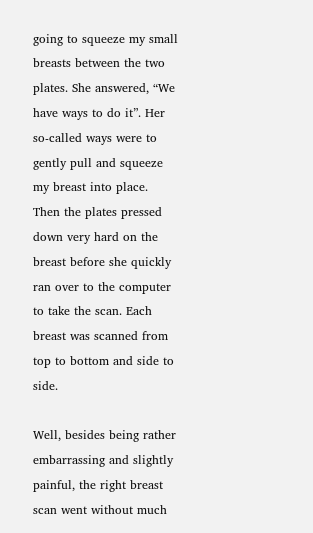going to squeeze my small breasts between the two plates. She answered, “We have ways to do it”. Her so-called ways were to gently pull and squeeze my breast into place. Then the plates pressed down very hard on the breast before she quickly ran over to the computer to take the scan. Each breast was scanned from top to bottom and side to side.

Well, besides being rather embarrassing and slightly painful, the right breast scan went without much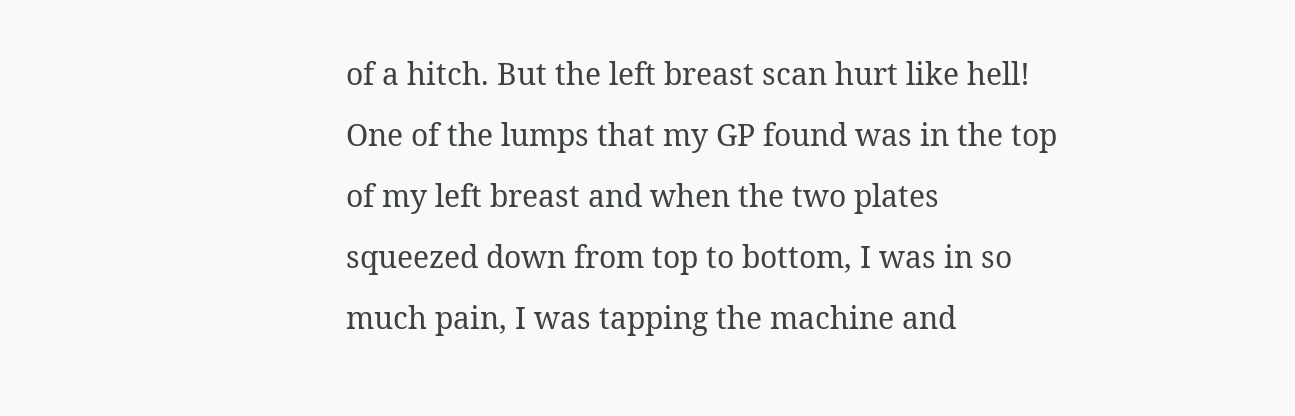of a hitch. But the left breast scan hurt like hell! One of the lumps that my GP found was in the top of my left breast and when the two plates squeezed down from top to bottom, I was in so much pain, I was tapping the machine and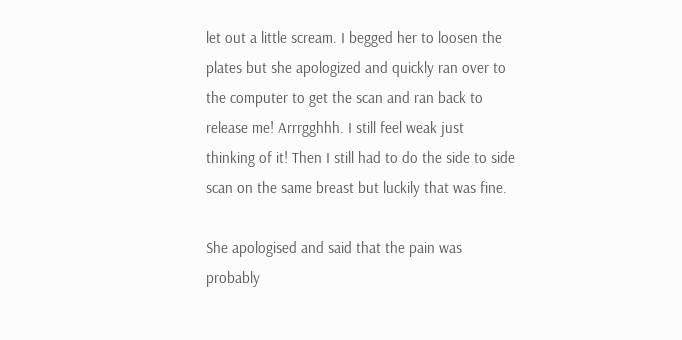let out a little scream. I begged her to loosen the plates but she apologized and quickly ran over to the computer to get the scan and ran back to release me! Arrrgghhh. I still feel weak just thinking of it! Then I still had to do the side to side scan on the same breast but luckily that was fine.

She apologised and said that the pain was probably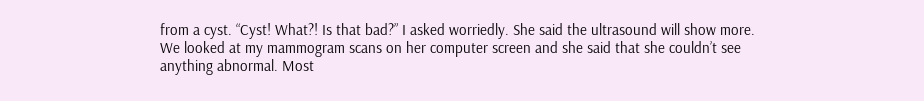from a cyst. “Cyst! What?! Is that bad?” I asked worriedly. She said the ultrasound will show more. We looked at my mammogram scans on her computer screen and she said that she couldn’t see anything abnormal. Most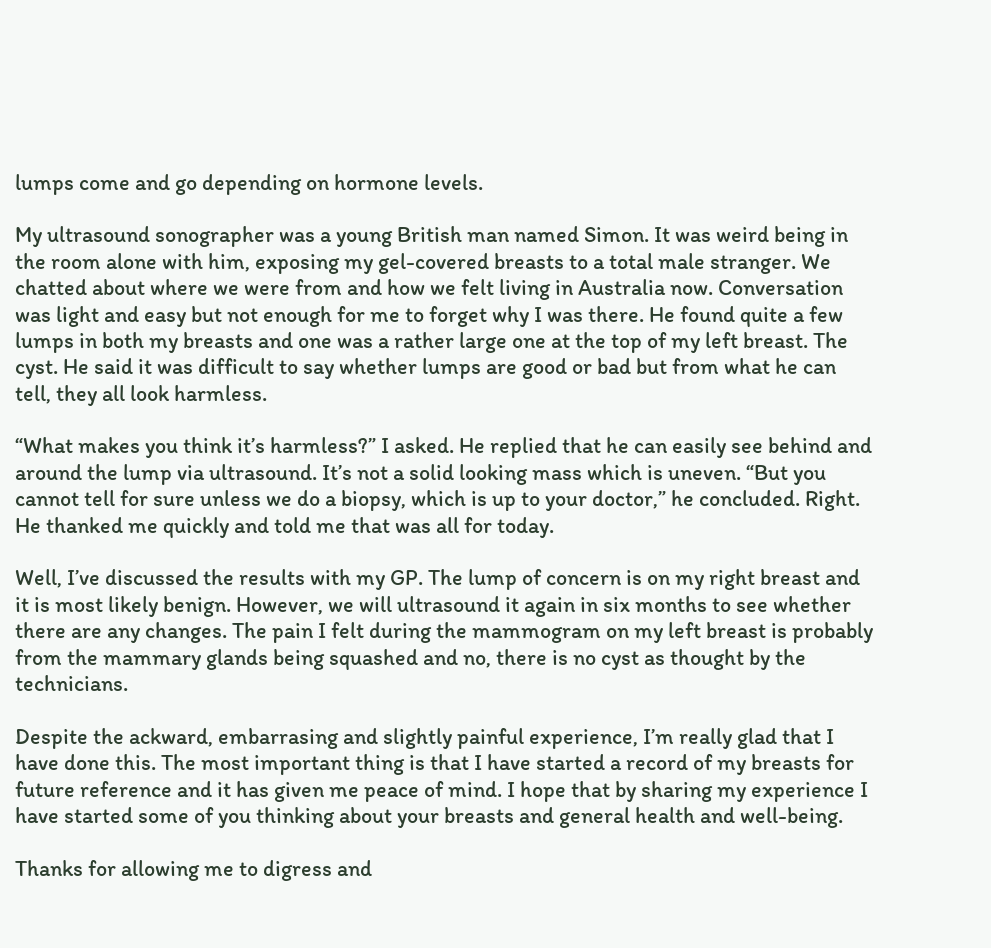lumps come and go depending on hormone levels.

My ultrasound sonographer was a young British man named Simon. It was weird being in the room alone with him, exposing my gel-covered breasts to a total male stranger. We chatted about where we were from and how we felt living in Australia now. Conversation was light and easy but not enough for me to forget why I was there. He found quite a few lumps in both my breasts and one was a rather large one at the top of my left breast. The cyst. He said it was difficult to say whether lumps are good or bad but from what he can tell, they all look harmless.

“What makes you think it’s harmless?” I asked. He replied that he can easily see behind and around the lump via ultrasound. It’s not a solid looking mass which is uneven. “But you cannot tell for sure unless we do a biopsy, which is up to your doctor,” he concluded. Right. He thanked me quickly and told me that was all for today.

Well, I’ve discussed the results with my GP. The lump of concern is on my right breast and it is most likely benign. However, we will ultrasound it again in six months to see whether there are any changes. The pain I felt during the mammogram on my left breast is probably from the mammary glands being squashed and no, there is no cyst as thought by the technicians.

Despite the ackward, embarrasing and slightly painful experience, I’m really glad that I have done this. The most important thing is that I have started a record of my breasts for future reference and it has given me peace of mind. I hope that by sharing my experience I have started some of you thinking about your breasts and general health and well-being.

Thanks for allowing me to digress and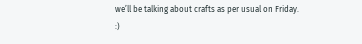we’ll be talking about crafts as per usual on Friday. :)